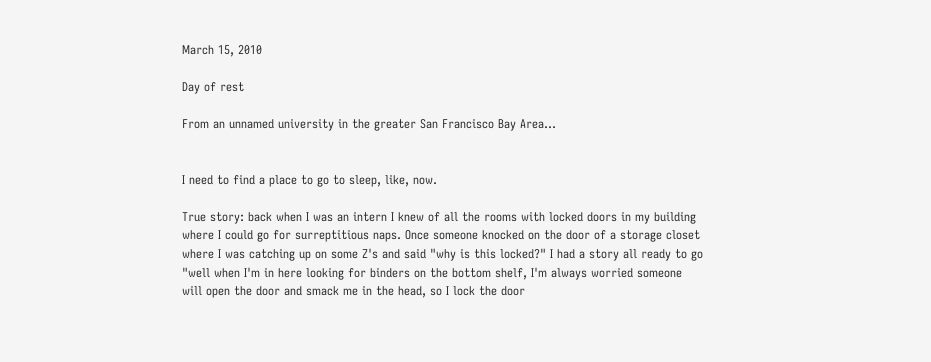March 15, 2010

Day of rest

From an unnamed university in the greater San Francisco Bay Area...


I need to find a place to go to sleep, like, now.

True story: back when I was an intern I knew of all the rooms with locked doors in my building where I could go for surreptitious naps. Once someone knocked on the door of a storage closet where I was catching up on some Z's and said "why is this locked?" I had a story all ready to go "well when I'm in here looking for binders on the bottom shelf, I'm always worried someone will open the door and smack me in the head, so I lock the door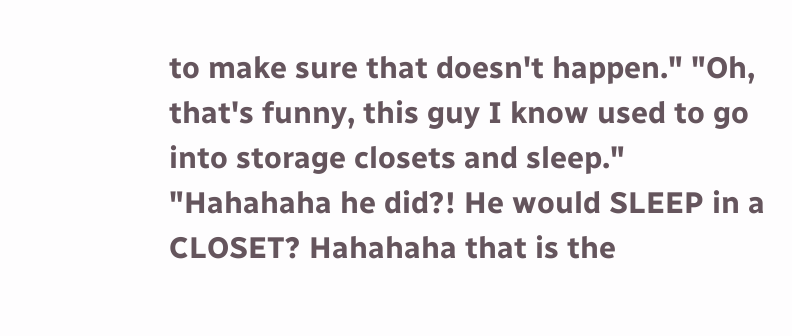to make sure that doesn't happen." "Oh, that's funny, this guy I know used to go into storage closets and sleep." "Hahahaha he did?! He would SLEEP in a CLOSET? Hahahaha that is the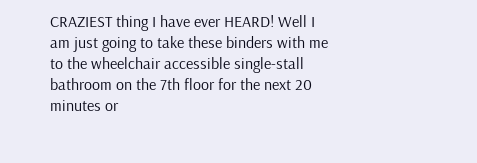CRAZIEST thing I have ever HEARD! Well I am just going to take these binders with me to the wheelchair accessible single-stall bathroom on the 7th floor for the next 20 minutes or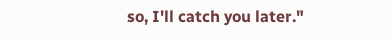so, I'll catch you later."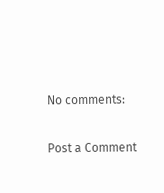No comments:

Post a Comment